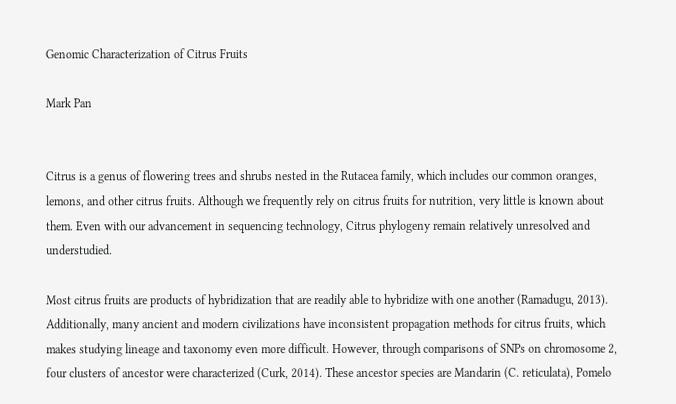Genomic Characterization of Citrus Fruits

Mark Pan


Citrus is a genus of flowering trees and shrubs nested in the Rutacea family, which includes our common oranges, lemons, and other citrus fruits. Although we frequently rely on citrus fruits for nutrition, very little is known about them. Even with our advancement in sequencing technology, Citrus phylogeny remain relatively unresolved and understudied.

Most citrus fruits are products of hybridization that are readily able to hybridize with one another (Ramadugu, 2013). Additionally, many ancient and modern civilizations have inconsistent propagation methods for citrus fruits, which makes studying lineage and taxonomy even more difficult. However, through comparisons of SNPs on chromosome 2, four clusters of ancestor were characterized (Curk, 2014). These ancestor species are Mandarin (C. reticulata), Pomelo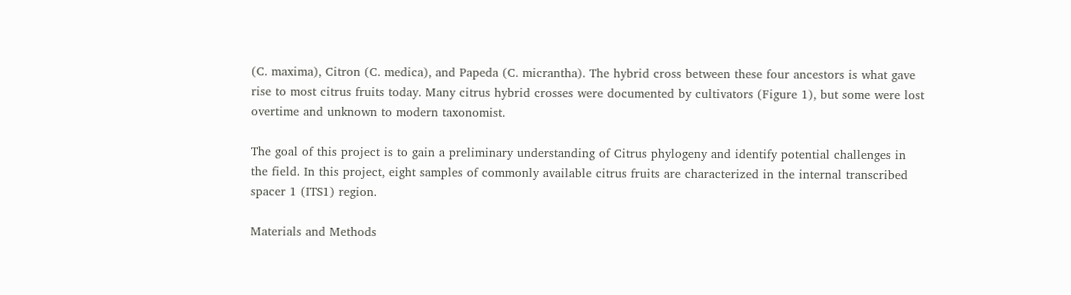(C. maxima), Citron (C. medica), and Papeda (C. micrantha). The hybrid cross between these four ancestors is what gave rise to most citrus fruits today. Many citrus hybrid crosses were documented by cultivators (Figure 1), but some were lost overtime and unknown to modern taxonomist.

The goal of this project is to gain a preliminary understanding of Citrus phylogeny and identify potential challenges in the field. In this project, eight samples of commonly available citrus fruits are characterized in the internal transcribed spacer 1 (ITS1) region.

Materials and Methods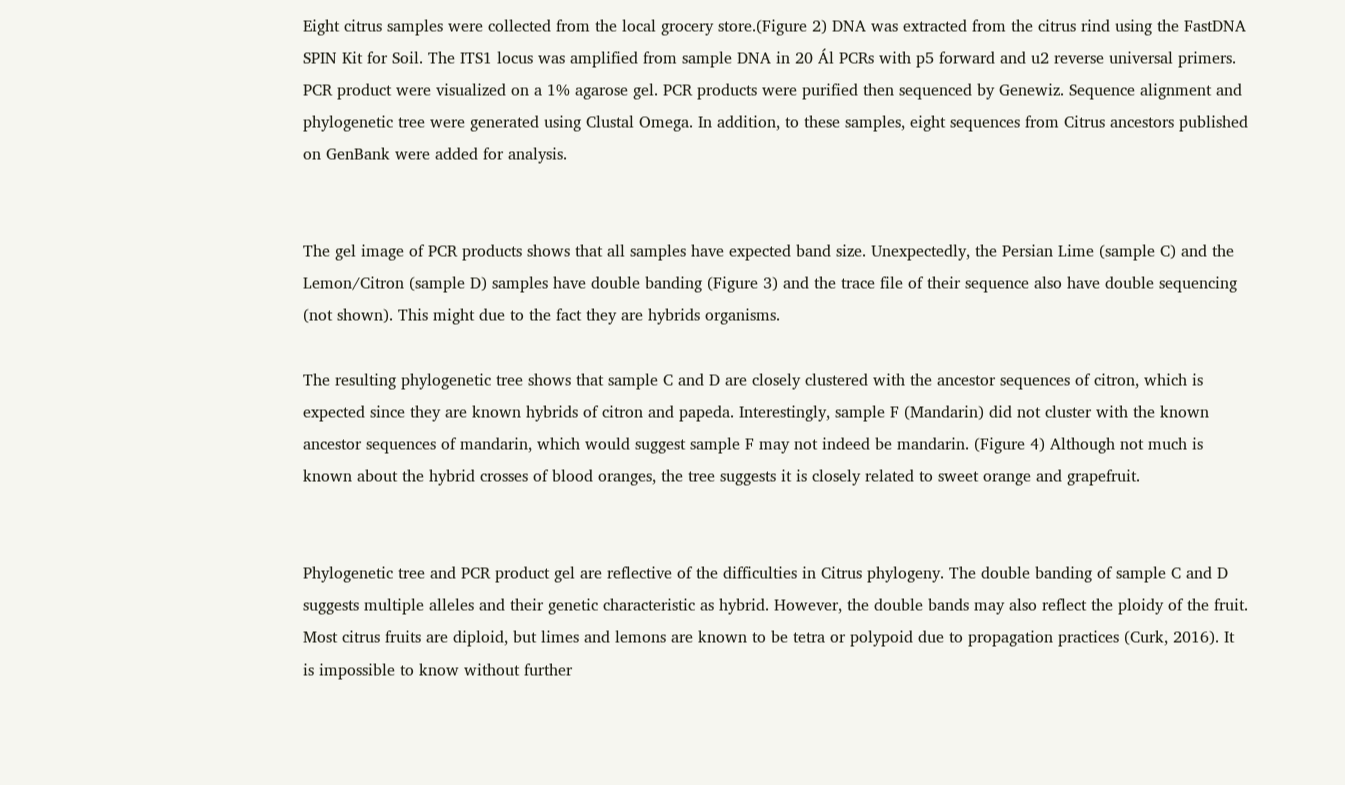Eight citrus samples were collected from the local grocery store.(Figure 2) DNA was extracted from the citrus rind using the FastDNA SPIN Kit for Soil. The ITS1 locus was amplified from sample DNA in 20 Ál PCRs with p5 forward and u2 reverse universal primers. PCR product were visualized on a 1% agarose gel. PCR products were purified then sequenced by Genewiz. Sequence alignment and phylogenetic tree were generated using Clustal Omega. In addition, to these samples, eight sequences from Citrus ancestors published on GenBank were added for analysis.


The gel image of PCR products shows that all samples have expected band size. Unexpectedly, the Persian Lime (sample C) and the Lemon/Citron (sample D) samples have double banding (Figure 3) and the trace file of their sequence also have double sequencing (not shown). This might due to the fact they are hybrids organisms.

The resulting phylogenetic tree shows that sample C and D are closely clustered with the ancestor sequences of citron, which is expected since they are known hybrids of citron and papeda. Interestingly, sample F (Mandarin) did not cluster with the known ancestor sequences of mandarin, which would suggest sample F may not indeed be mandarin. (Figure 4) Although not much is known about the hybrid crosses of blood oranges, the tree suggests it is closely related to sweet orange and grapefruit.


Phylogenetic tree and PCR product gel are reflective of the difficulties in Citrus phylogeny. The double banding of sample C and D suggests multiple alleles and their genetic characteristic as hybrid. However, the double bands may also reflect the ploidy of the fruit. Most citrus fruits are diploid, but limes and lemons are known to be tetra or polypoid due to propagation practices (Curk, 2016). It is impossible to know without further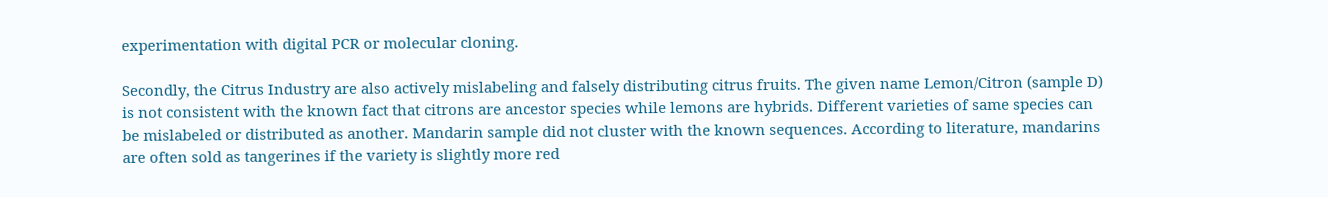experimentation with digital PCR or molecular cloning.

Secondly, the Citrus Industry are also actively mislabeling and falsely distributing citrus fruits. The given name Lemon/Citron (sample D) is not consistent with the known fact that citrons are ancestor species while lemons are hybrids. Different varieties of same species can be mislabeled or distributed as another. Mandarin sample did not cluster with the known sequences. According to literature, mandarins are often sold as tangerines if the variety is slightly more red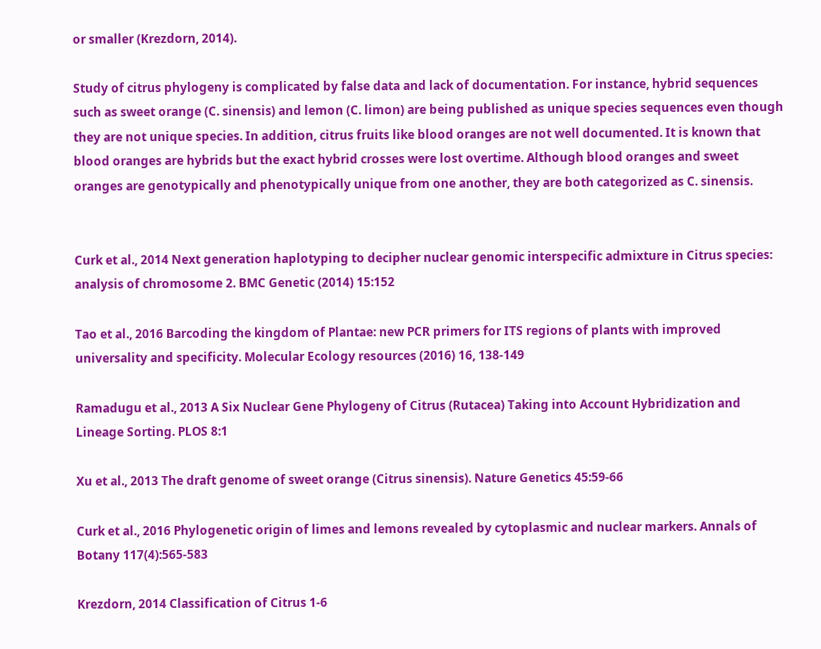or smaller (Krezdorn, 2014).

Study of citrus phylogeny is complicated by false data and lack of documentation. For instance, hybrid sequences such as sweet orange (C. sinensis) and lemon (C. limon) are being published as unique species sequences even though they are not unique species. In addition, citrus fruits like blood oranges are not well documented. It is known that blood oranges are hybrids but the exact hybrid crosses were lost overtime. Although blood oranges and sweet oranges are genotypically and phenotypically unique from one another, they are both categorized as C. sinensis.


Curk et al., 2014 Next generation haplotyping to decipher nuclear genomic interspecific admixture in Citrus species: analysis of chromosome 2. BMC Genetic (2014) 15:152

Tao et al., 2016 Barcoding the kingdom of Plantae: new PCR primers for ITS regions of plants with improved universality and specificity. Molecular Ecology resources (2016) 16, 138-149

Ramadugu et al., 2013 A Six Nuclear Gene Phylogeny of Citrus (Rutacea) Taking into Account Hybridization and Lineage Sorting. PLOS 8:1

Xu et al., 2013 The draft genome of sweet orange (Citrus sinensis). Nature Genetics 45:59-66

Curk et al., 2016 Phylogenetic origin of limes and lemons revealed by cytoplasmic and nuclear markers. Annals of Botany 117(4):565-583

Krezdorn, 2014 Classification of Citrus 1-6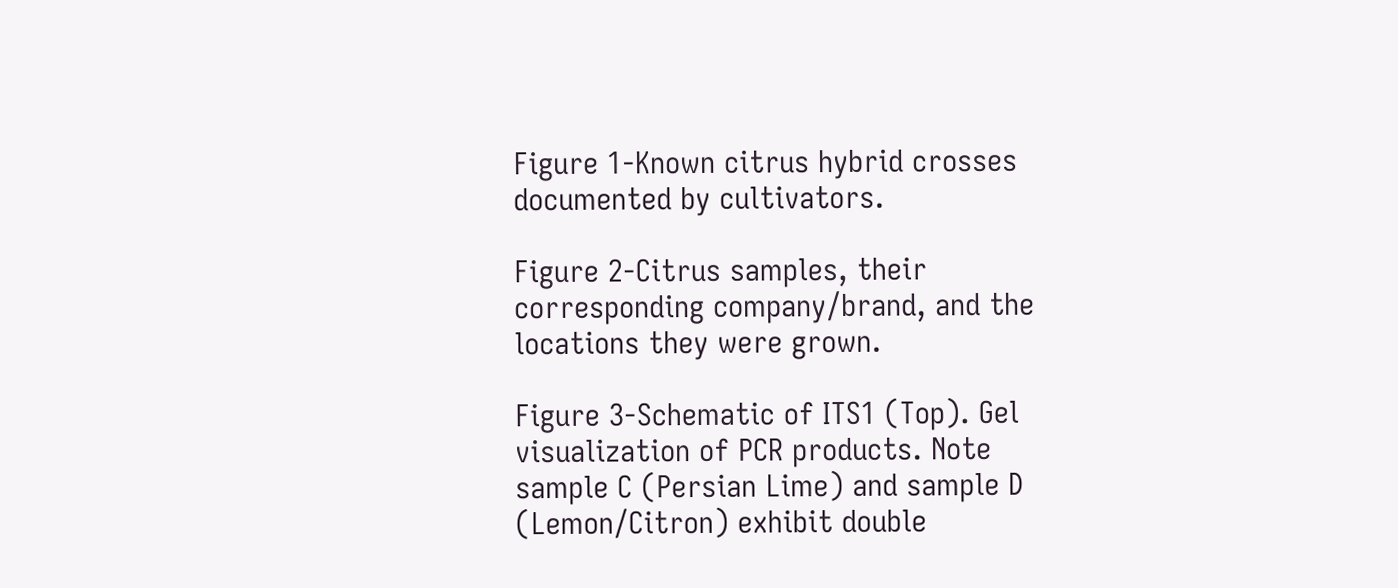Figure 1-Known citrus hybrid crosses documented by cultivators.

Figure 2-Citrus samples, their corresponding company/brand, and the locations they were grown.

Figure 3-Schematic of ITS1 (Top). Gel visualization of PCR products. Note sample C (Persian Lime) and sample D (Lemon/Citron) exhibit double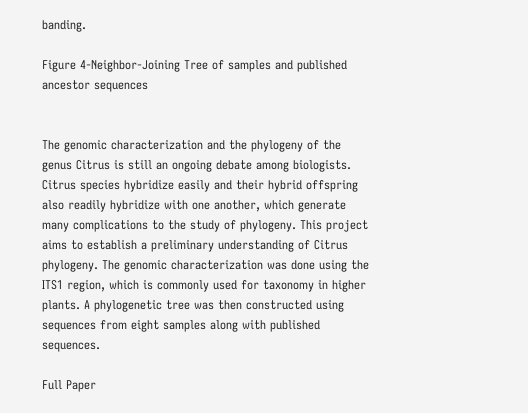banding.

Figure 4-Neighbor-Joining Tree of samples and published ancestor sequences


The genomic characterization and the phylogeny of the genus Citrus is still an ongoing debate among biologists. Citrus species hybridize easily and their hybrid offspring also readily hybridize with one another, which generate many complications to the study of phylogeny. This project aims to establish a preliminary understanding of Citrus phylogeny. The genomic characterization was done using the ITS1 region, which is commonly used for taxonomy in higher plants. A phylogenetic tree was then constructed using sequences from eight samples along with published sequences.

Full Paper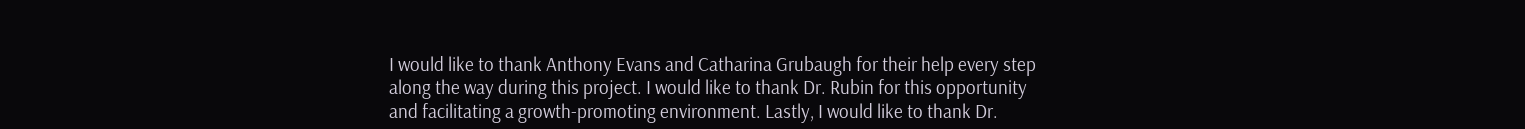I would like to thank Anthony Evans and Catharina Grubaugh for their help every step along the way during this project. I would like to thank Dr. Rubin for this opportunity and facilitating a growth-promoting environment. Lastly, I would like to thank Dr.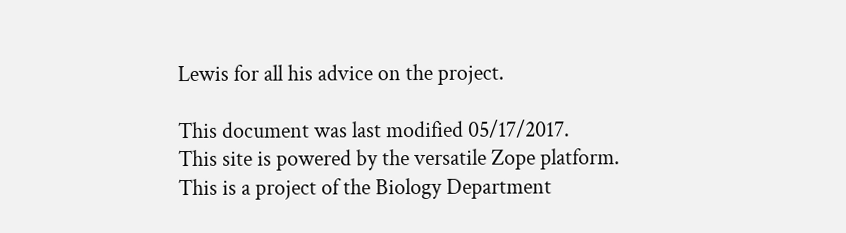Lewis for all his advice on the project.

This document was last modified 05/17/2017.
This site is powered by the versatile Zope platform.
This is a project of the Biology Department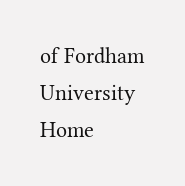of Fordham University Home